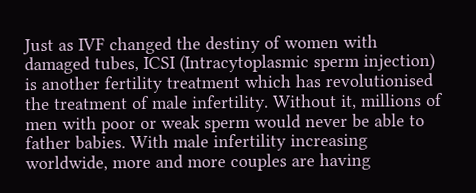Just as IVF changed the destiny of women with damaged tubes, ICSI (Intracytoplasmic sperm injection) is another fertility treatment which has revolutionised the treatment of male infertility. Without it, millions of men with poor or weak sperm would never be able to father babies. With male infertility increasing worldwide, more and more couples are having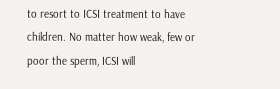to resort to ICSI treatment to have children. No matter how weak, few or poor the sperm, ICSI will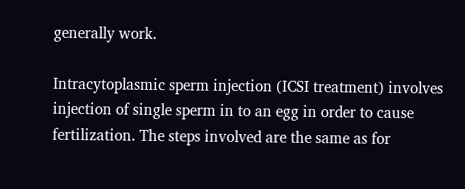generally work.

Intracytoplasmic sperm injection (ICSI treatment) involves injection of single sperm in to an egg in order to cause fertilization. The steps involved are the same as for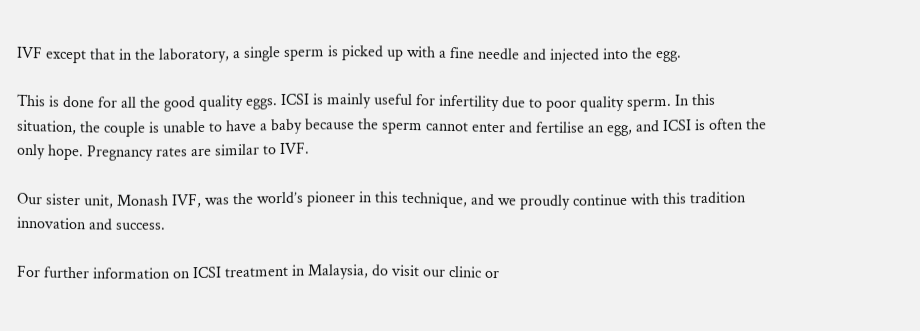IVF except that in the laboratory, a single sperm is picked up with a fine needle and injected into the egg.

This is done for all the good quality eggs. ICSI is mainly useful for infertility due to poor quality sperm. In this situation, the couple is unable to have a baby because the sperm cannot enter and fertilise an egg, and ICSI is often the only hope. Pregnancy rates are similar to IVF.

Our sister unit, Monash IVF, was the world’s pioneer in this technique, and we proudly continue with this tradition innovation and success.

For further information on ICSI treatment in Malaysia, do visit our clinic or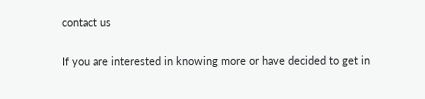contact us

If you are interested in knowing more or have decided to get in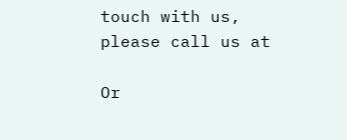touch with us, please call us at

Or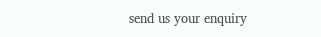send us your enquiry